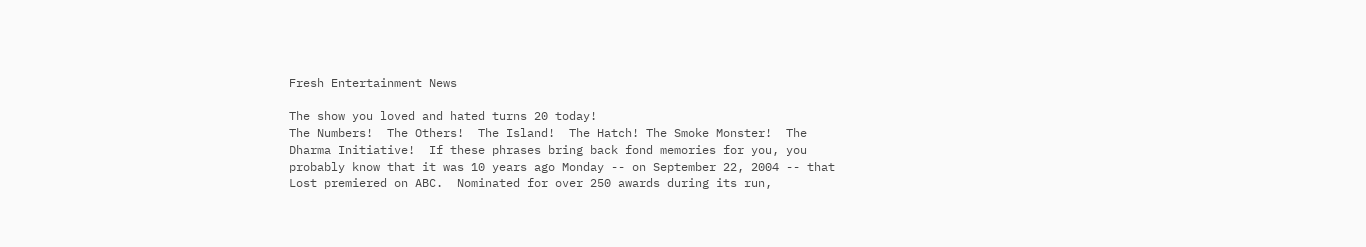Fresh Entertainment News

The show you loved and hated turns 20 today!
The Numbers!  The Others!  The Island!  The Hatch! The Smoke Monster!  The Dharma Initiative!  If these phrases bring back fond memories for you, you probably know that it was 10 years ago Monday -- on September 22, 2004 -- that Lost premiered on ABC.  Nominated for over 250 awards during its run,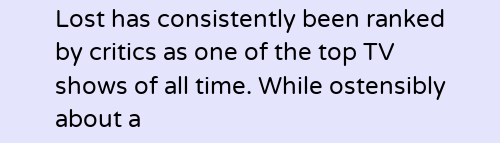Lost has consistently been ranked by critics as one of the top TV shows of all time. While ostensibly about a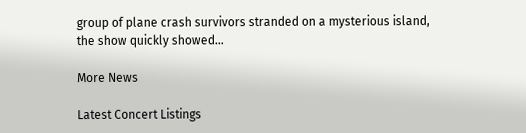group of plane crash survivors stranded on a mysterious island, the show quickly showed...

More News

Latest Concert Listings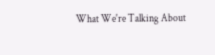What We're Talking About